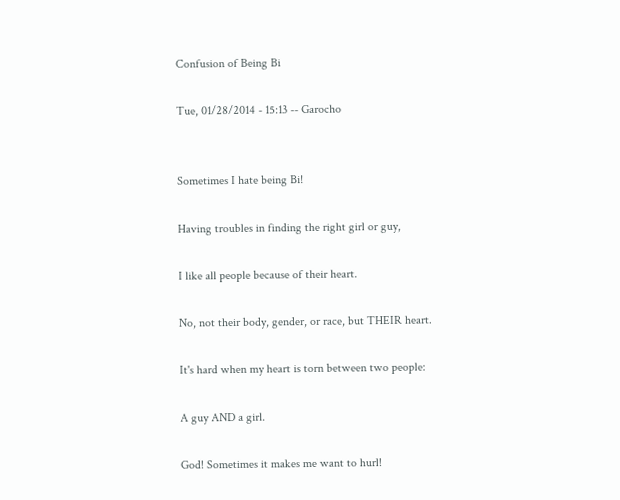Confusion of Being Bi

Tue, 01/28/2014 - 15:13 -- Garocho


Sometimes I hate being Bi!

Having troubles in finding the right girl or guy,

I like all people because of their heart.

No, not their body, gender, or race, but THEIR heart.

It's hard when my heart is torn between two people:

A guy AND a girl.

God! Sometimes it makes me want to hurl!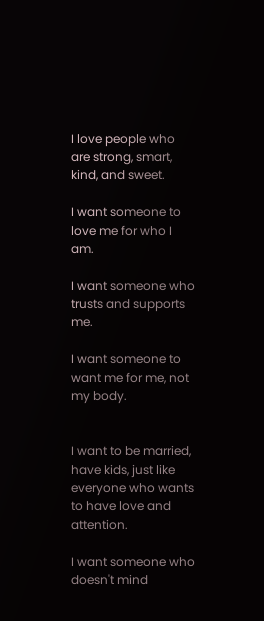I love people who are strong, smart, kind, and sweet.

I want someone to love me for who I am.

I want someone who trusts and supports me.

I want someone to want me for me, not my body.


I want to be married, have kids, just like everyone who wants to have love and attention.

I want someone who doesn't mind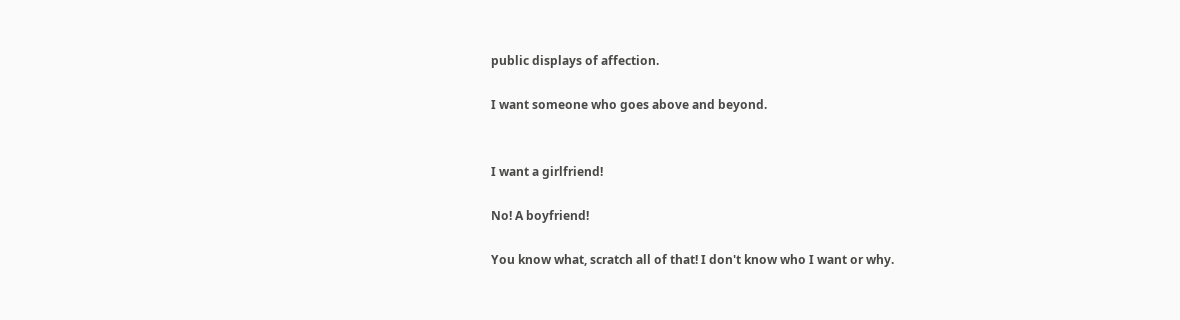public displays of affection.

I want someone who goes above and beyond.


I want a girlfriend!

No! A boyfriend!

You know what, scratch all of that! I don't know who I want or why.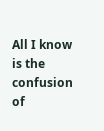All I know is the confusion of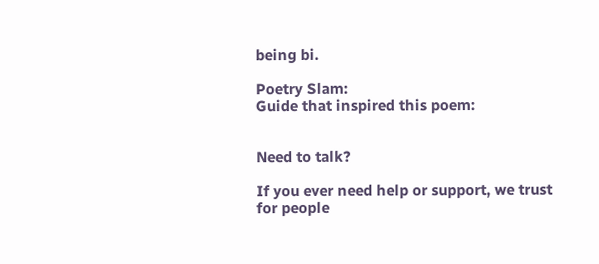being bi.

Poetry Slam:
Guide that inspired this poem:


Need to talk?

If you ever need help or support, we trust for people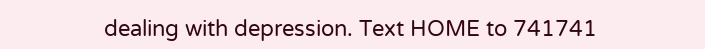dealing with depression. Text HOME to 741741